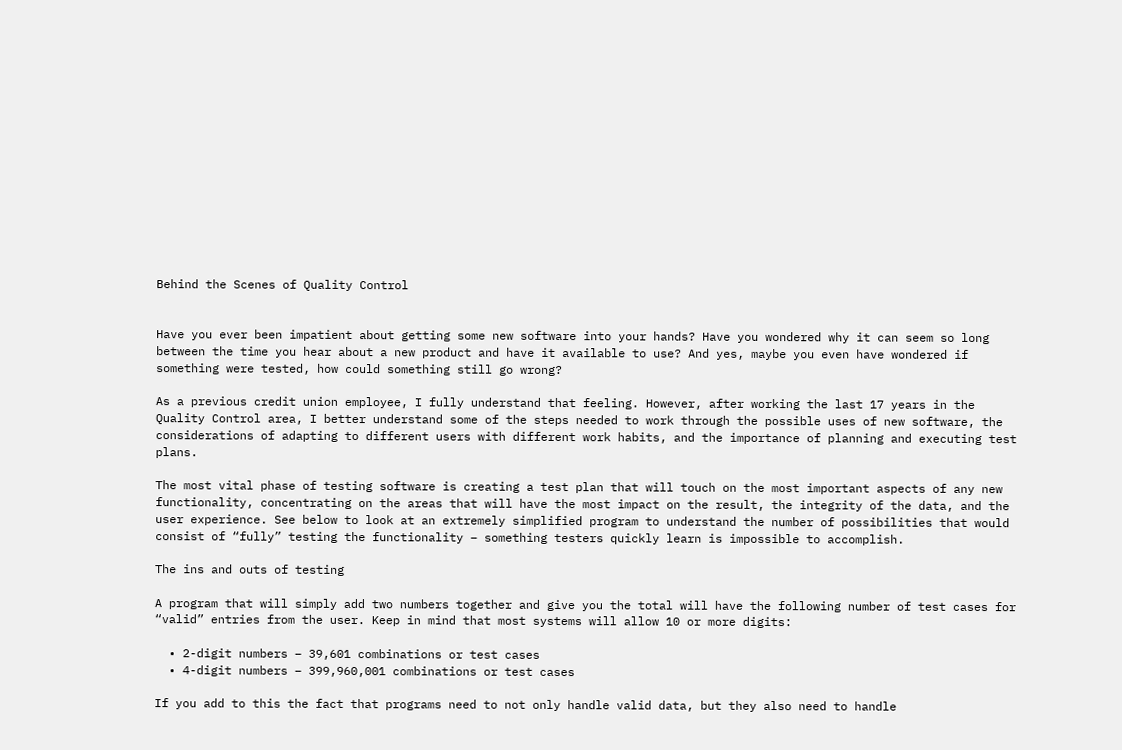Behind the Scenes of Quality Control


Have you ever been impatient about getting some new software into your hands? Have you wondered why it can seem so long between the time you hear about a new product and have it available to use? And yes, maybe you even have wondered if something were tested, how could something still go wrong?

As a previous credit union employee, I fully understand that feeling. However, after working the last 17 years in the Quality Control area, I better understand some of the steps needed to work through the possible uses of new software, the considerations of adapting to different users with different work habits, and the importance of planning and executing test plans.

The most vital phase of testing software is creating a test plan that will touch on the most important aspects of any new functionality, concentrating on the areas that will have the most impact on the result, the integrity of the data, and the user experience. See below to look at an extremely simplified program to understand the number of possibilities that would consist of “fully” testing the functionality – something testers quickly learn is impossible to accomplish.

The ins and outs of testing

A program that will simply add two numbers together and give you the total will have the following number of test cases for “valid” entries from the user. Keep in mind that most systems will allow 10 or more digits:

  • 2-digit numbers – 39,601 combinations or test cases
  • 4-digit numbers – 399,960,001 combinations or test cases

If you add to this the fact that programs need to not only handle valid data, but they also need to handle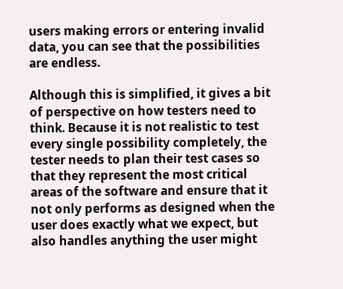users making errors or entering invalid data, you can see that the possibilities are endless.

Although this is simplified, it gives a bit of perspective on how testers need to think. Because it is not realistic to test every single possibility completely, the tester needs to plan their test cases so that they represent the most critical areas of the software and ensure that it not only performs as designed when the user does exactly what we expect, but also handles anything the user might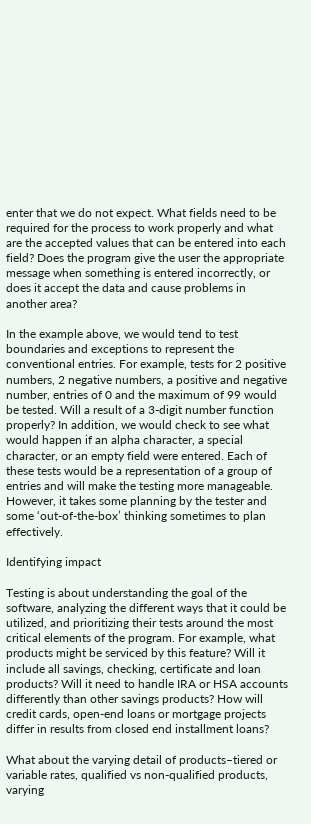enter that we do not expect. What fields need to be required for the process to work properly and what are the accepted values that can be entered into each field? Does the program give the user the appropriate message when something is entered incorrectly, or does it accept the data and cause problems in another area?

In the example above, we would tend to test boundaries and exceptions to represent the conventional entries. For example, tests for 2 positive numbers, 2 negative numbers, a positive and negative number, entries of 0 and the maximum of 99 would be tested. Will a result of a 3-digit number function properly? In addition, we would check to see what would happen if an alpha character, a special character, or an empty field were entered. Each of these tests would be a representation of a group of entries and will make the testing more manageable. However, it takes some planning by the tester and some ‘out-of-the-box’ thinking sometimes to plan effectively.

Identifying impact

Testing is about understanding the goal of the software, analyzing the different ways that it could be utilized, and prioritizing their tests around the most critical elements of the program. For example, what products might be serviced by this feature? Will it include all savings, checking, certificate and loan products? Will it need to handle IRA or HSA accounts differently than other savings products? How will credit cards, open-end loans or mortgage projects differ in results from closed end installment loans?

What about the varying detail of products–tiered or variable rates, qualified vs non-qualified products, varying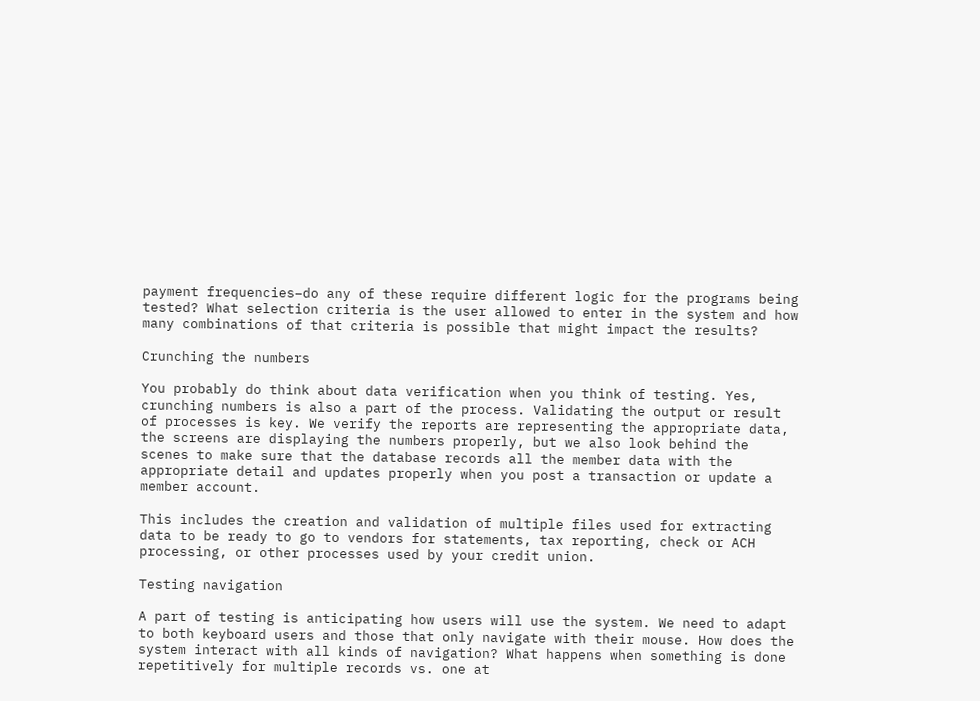payment frequencies–do any of these require different logic for the programs being tested? What selection criteria is the user allowed to enter in the system and how many combinations of that criteria is possible that might impact the results?

Crunching the numbers

You probably do think about data verification when you think of testing. Yes, crunching numbers is also a part of the process. Validating the output or result of processes is key. We verify the reports are representing the appropriate data, the screens are displaying the numbers properly, but we also look behind the scenes to make sure that the database records all the member data with the appropriate detail and updates properly when you post a transaction or update a member account.

This includes the creation and validation of multiple files used for extracting data to be ready to go to vendors for statements, tax reporting, check or ACH processing, or other processes used by your credit union.

Testing navigation

A part of testing is anticipating how users will use the system. We need to adapt to both keyboard users and those that only navigate with their mouse. How does the system interact with all kinds of navigation? What happens when something is done repetitively for multiple records vs. one at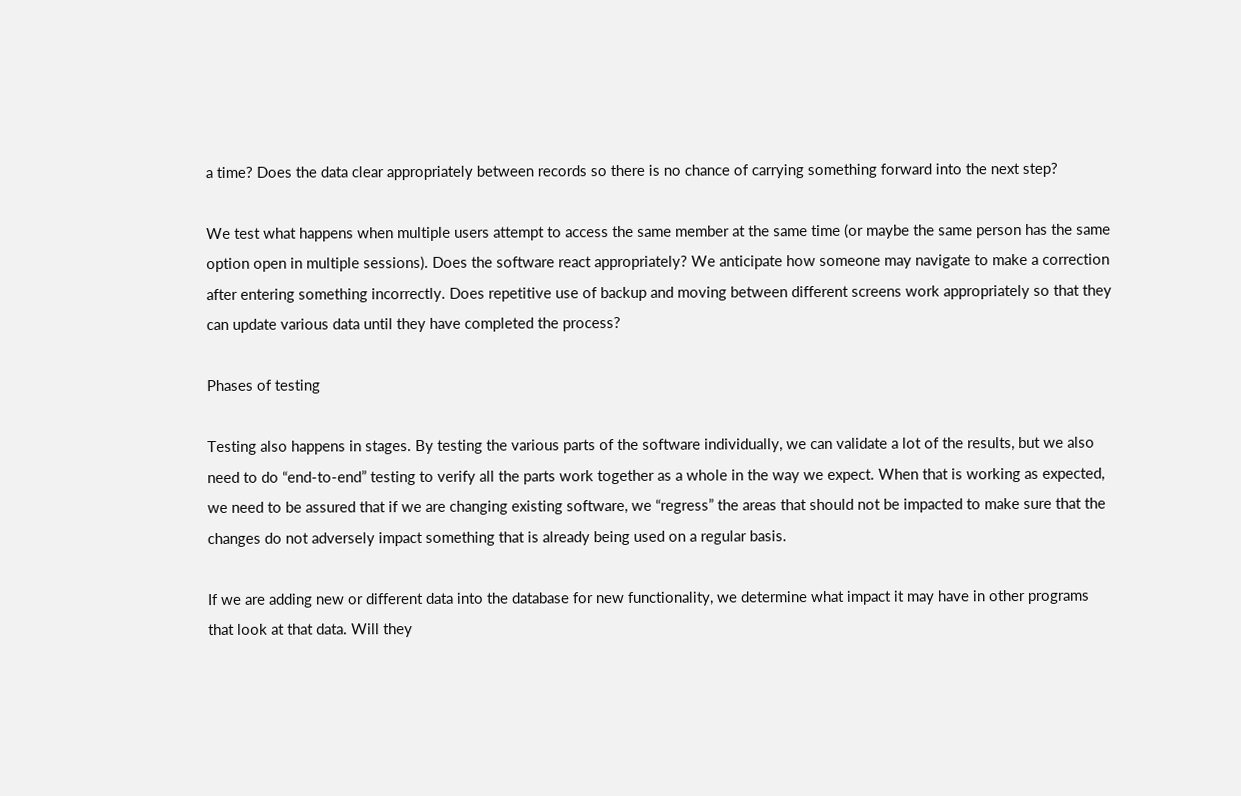a time? Does the data clear appropriately between records so there is no chance of carrying something forward into the next step?

We test what happens when multiple users attempt to access the same member at the same time (or maybe the same person has the same option open in multiple sessions). Does the software react appropriately? We anticipate how someone may navigate to make a correction after entering something incorrectly. Does repetitive use of backup and moving between different screens work appropriately so that they can update various data until they have completed the process?

Phases of testing

Testing also happens in stages. By testing the various parts of the software individually, we can validate a lot of the results, but we also need to do “end-to-end” testing to verify all the parts work together as a whole in the way we expect. When that is working as expected, we need to be assured that if we are changing existing software, we “regress” the areas that should not be impacted to make sure that the changes do not adversely impact something that is already being used on a regular basis.

If we are adding new or different data into the database for new functionality, we determine what impact it may have in other programs that look at that data. Will they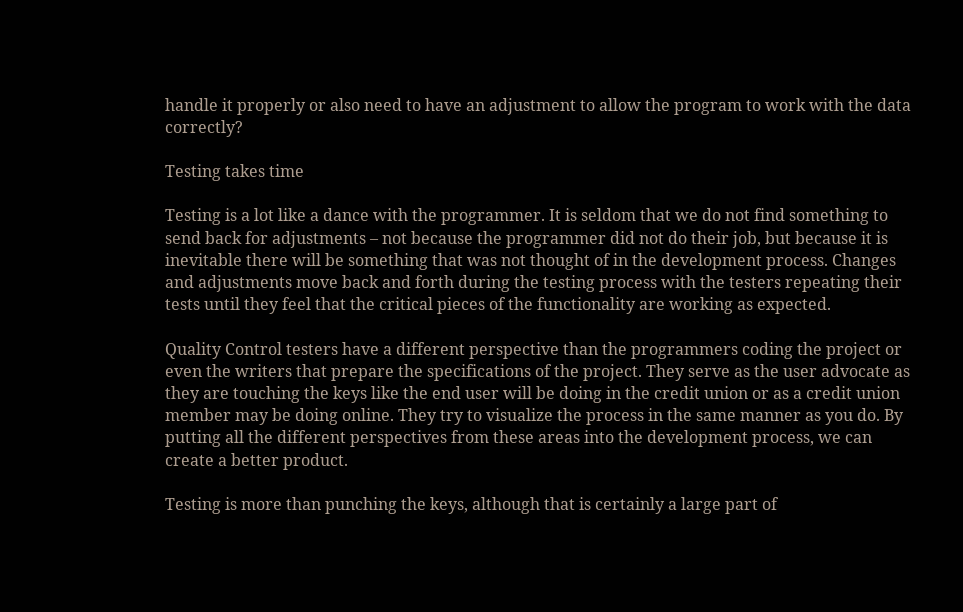handle it properly or also need to have an adjustment to allow the program to work with the data correctly?

Testing takes time

Testing is a lot like a dance with the programmer. It is seldom that we do not find something to send back for adjustments – not because the programmer did not do their job, but because it is inevitable there will be something that was not thought of in the development process. Changes and adjustments move back and forth during the testing process with the testers repeating their tests until they feel that the critical pieces of the functionality are working as expected.

Quality Control testers have a different perspective than the programmers coding the project or even the writers that prepare the specifications of the project. They serve as the user advocate as they are touching the keys like the end user will be doing in the credit union or as a credit union member may be doing online. They try to visualize the process in the same manner as you do. By putting all the different perspectives from these areas into the development process, we can create a better product.

Testing is more than punching the keys, although that is certainly a large part of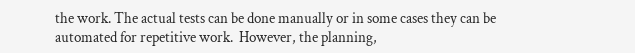the work. The actual tests can be done manually or in some cases they can be automated for repetitive work.  However, the planning,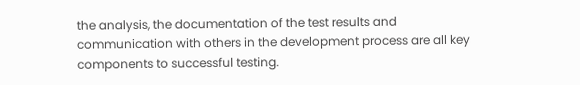the analysis, the documentation of the test results and communication with others in the development process are all key components to successful testing.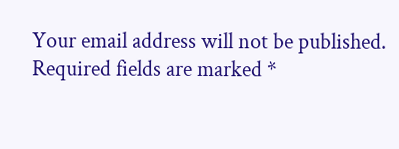Your email address will not be published. Required fields are marked *